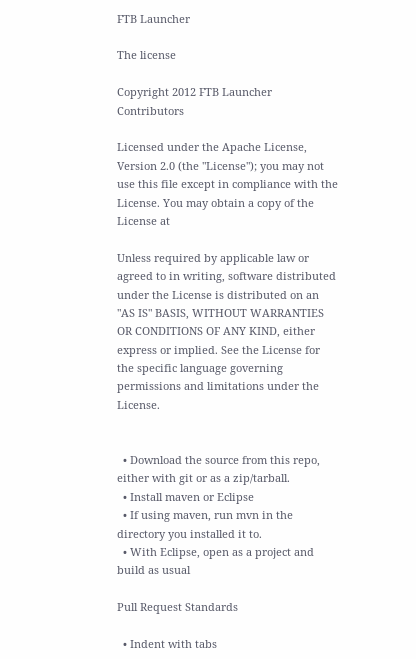FTB Launcher

The license

Copyright 2012 FTB Launcher Contributors

Licensed under the Apache License, Version 2.0 (the "License"); you may not use this file except in compliance with the License. You may obtain a copy of the License at

Unless required by applicable law or agreed to in writing, software distributed under the License is distributed on an "AS IS" BASIS, WITHOUT WARRANTIES OR CONDITIONS OF ANY KIND, either express or implied. See the License for the specific language governing permissions and limitations under the License.


  • Download the source from this repo, either with git or as a zip/tarball.
  • Install maven or Eclipse
  • If using maven, run mvn in the directory you installed it to.
  • With Eclipse, open as a project and build as usual

Pull Request Standards

  • Indent with tabs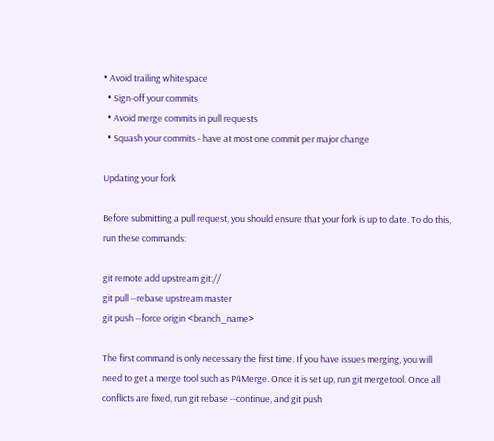• Avoid trailing whitespace
  • Sign-off your commits
  • Avoid merge commits in pull requests
  • Squash your commits - have at most one commit per major change

Updating your fork

Before submitting a pull request, you should ensure that your fork is up to date. To do this, run these commands:

git remote add upstream git://
git pull --rebase upstream master
git push --force origin <branch_name>

The first command is only necessary the first time. If you have issues merging, you will need to get a merge tool such as P4Merge. Once it is set up, run git mergetool. Once all conflicts are fixed, run git rebase --continue, and git push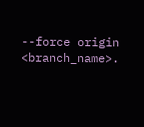--force origin <branch_name>.